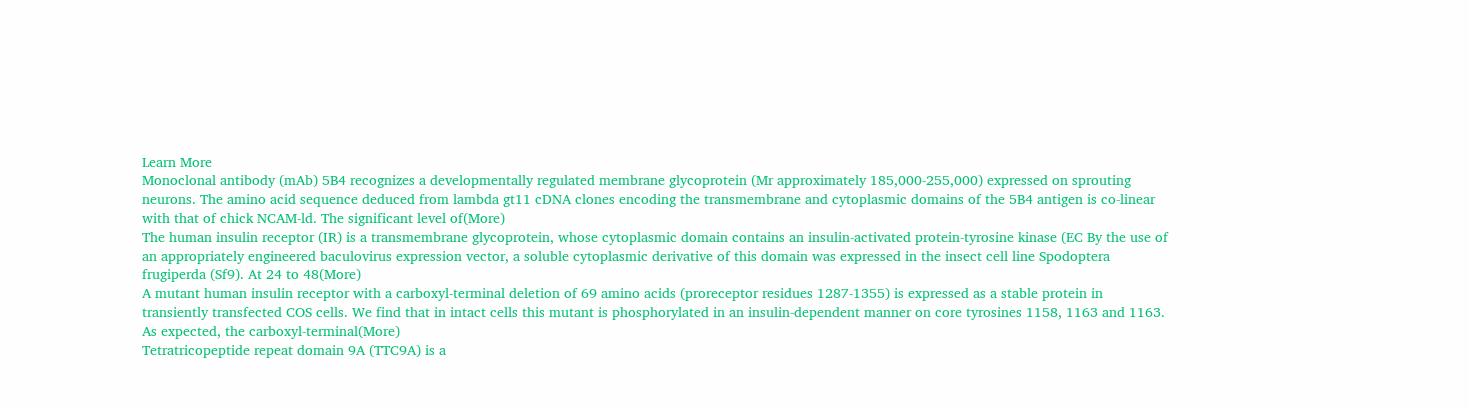Learn More
Monoclonal antibody (mAb) 5B4 recognizes a developmentally regulated membrane glycoprotein (Mr approximately 185,000-255,000) expressed on sprouting neurons. The amino acid sequence deduced from lambda gt11 cDNA clones encoding the transmembrane and cytoplasmic domains of the 5B4 antigen is co-linear with that of chick NCAM-ld. The significant level of(More)
The human insulin receptor (IR) is a transmembrane glycoprotein, whose cytoplasmic domain contains an insulin-activated protein-tyrosine kinase (EC By the use of an appropriately engineered baculovirus expression vector, a soluble cytoplasmic derivative of this domain was expressed in the insect cell line Spodoptera frugiperda (Sf9). At 24 to 48(More)
A mutant human insulin receptor with a carboxyl-terminal deletion of 69 amino acids (proreceptor residues 1287-1355) is expressed as a stable protein in transiently transfected COS cells. We find that in intact cells this mutant is phosphorylated in an insulin-dependent manner on core tyrosines 1158, 1163 and 1163. As expected, the carboxyl-terminal(More)
Tetratricopeptide repeat domain 9A (TTC9A) is a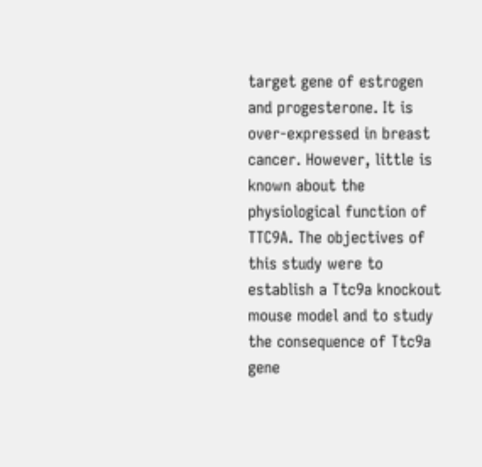target gene of estrogen and progesterone. It is over-expressed in breast cancer. However, little is known about the physiological function of TTC9A. The objectives of this study were to establish a Ttc9a knockout mouse model and to study the consequence of Ttc9a gene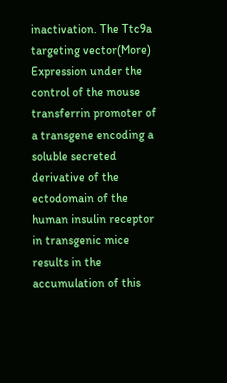inactivation. The Ttc9a targeting vector(More)
Expression under the control of the mouse transferrin promoter of a transgene encoding a soluble secreted derivative of the ectodomain of the human insulin receptor in transgenic mice results in the accumulation of this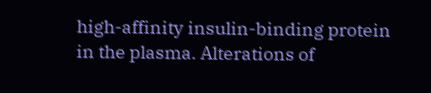high-affinity insulin-binding protein in the plasma. Alterations of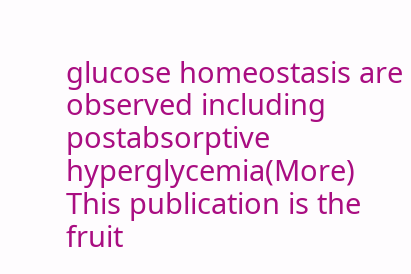glucose homeostasis are observed including postabsorptive hyperglycemia(More)
This publication is the fruit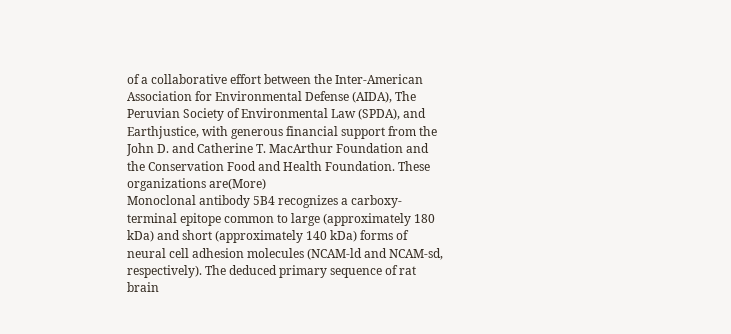of a collaborative effort between the Inter-American Association for Environmental Defense (AIDA), The Peruvian Society of Environmental Law (SPDA), and Earthjustice, with generous financial support from the John D. and Catherine T. MacArthur Foundation and the Conservation Food and Health Foundation. These organizations are(More)
Monoclonal antibody 5B4 recognizes a carboxy-terminal epitope common to large (approximately 180 kDa) and short (approximately 140 kDa) forms of neural cell adhesion molecules (NCAM-ld and NCAM-sd, respectively). The deduced primary sequence of rat brain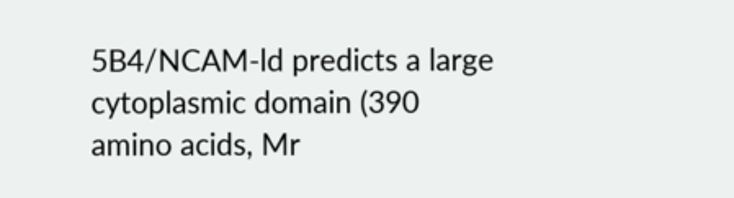5B4/NCAM-ld predicts a large cytoplasmic domain (390 amino acids, Mr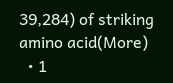39,284) of striking amino acid(More)
  • 1